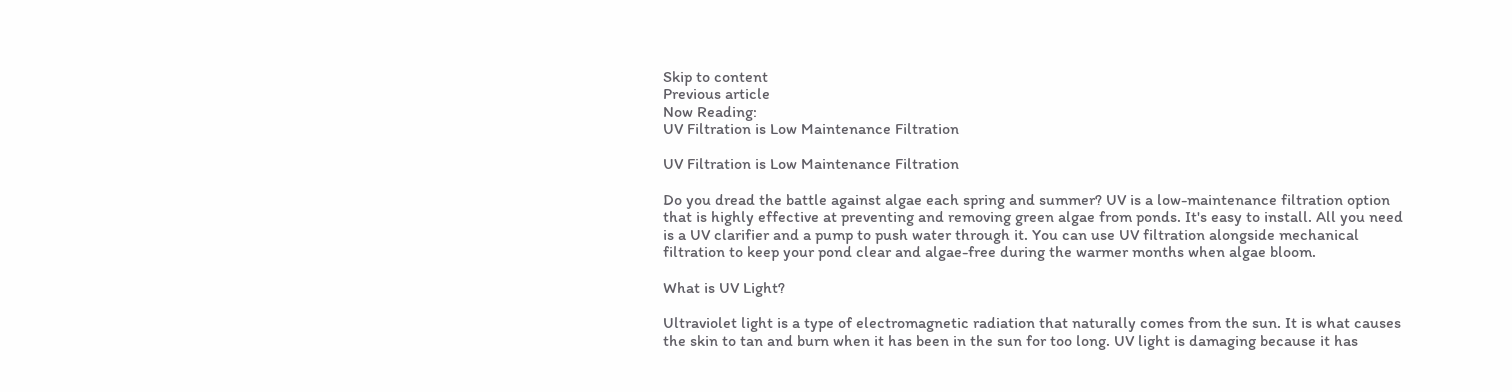Skip to content
Previous article
Now Reading:
UV Filtration is Low Maintenance Filtration

UV Filtration is Low Maintenance Filtration

Do you dread the battle against algae each spring and summer? UV is a low-maintenance filtration option that is highly effective at preventing and removing green algae from ponds. It's easy to install. All you need is a UV clarifier and a pump to push water through it. You can use UV filtration alongside mechanical filtration to keep your pond clear and algae-free during the warmer months when algae bloom.

What is UV Light?

Ultraviolet light is a type of electromagnetic radiation that naturally comes from the sun. It is what causes the skin to tan and burn when it has been in the sun for too long. UV light is damaging because it has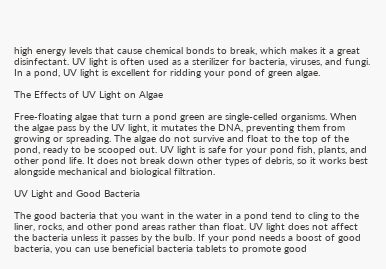high energy levels that cause chemical bonds to break, which makes it a great disinfectant. UV light is often used as a sterilizer for bacteria, viruses, and fungi. In a pond, UV light is excellent for ridding your pond of green algae.

The Effects of UV Light on Algae

Free-floating algae that turn a pond green are single-celled organisms. When the algae pass by the UV light, it mutates the DNA, preventing them from growing or spreading. The algae do not survive and float to the top of the pond, ready to be scooped out. UV light is safe for your pond fish, plants, and other pond life. It does not break down other types of debris, so it works best alongside mechanical and biological filtration.

UV Light and Good Bacteria

The good bacteria that you want in the water in a pond tend to cling to the liner, rocks, and other pond areas rather than float. UV light does not affect the bacteria unless it passes by the bulb. If your pond needs a boost of good bacteria, you can use beneficial bacteria tablets to promote good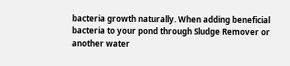bacteria growth naturally. When adding beneficial bacteria to your pond through Sludge Remover or another water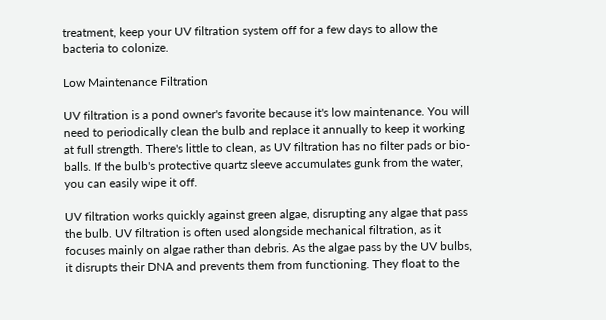treatment, keep your UV filtration system off for a few days to allow the bacteria to colonize.

Low Maintenance Filtration

UV filtration is a pond owner's favorite because it's low maintenance. You will need to periodically clean the bulb and replace it annually to keep it working at full strength. There's little to clean, as UV filtration has no filter pads or bio-balls. If the bulb's protective quartz sleeve accumulates gunk from the water, you can easily wipe it off.

UV filtration works quickly against green algae, disrupting any algae that pass the bulb. UV filtration is often used alongside mechanical filtration, as it focuses mainly on algae rather than debris. As the algae pass by the UV bulbs, it disrupts their DNA and prevents them from functioning. They float to the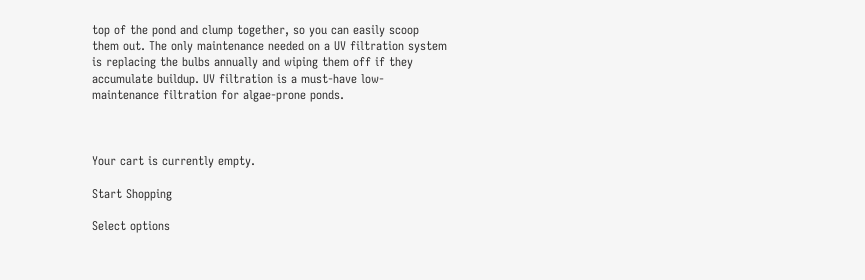top of the pond and clump together, so you can easily scoop them out. The only maintenance needed on a UV filtration system is replacing the bulbs annually and wiping them off if they accumulate buildup. UV filtration is a must-have low-maintenance filtration for algae-prone ponds.



Your cart is currently empty.

Start Shopping

Select options